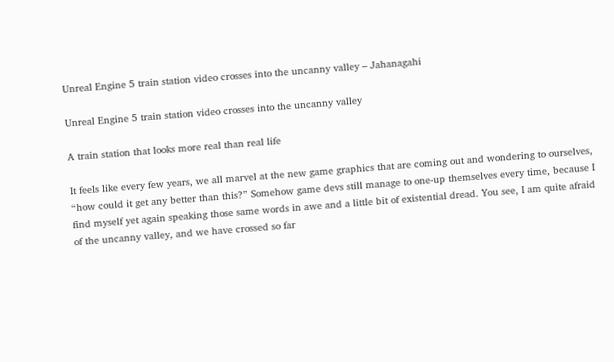Unreal Engine 5 train station video crosses into the uncanny valley – Jahanagahi

Unreal Engine 5 train station video crosses into the uncanny valley

A train station that looks more real than real life

It feels like every few years, we all marvel at the new game graphics that are coming out and wondering to ourselves, “how could it get any better than this?” Somehow game devs still manage to one-up themselves every time, because I find myself yet again speaking those same words in awe and a little bit of existential dread. You see, I am quite afraid of the uncanny valley, and we have crossed so far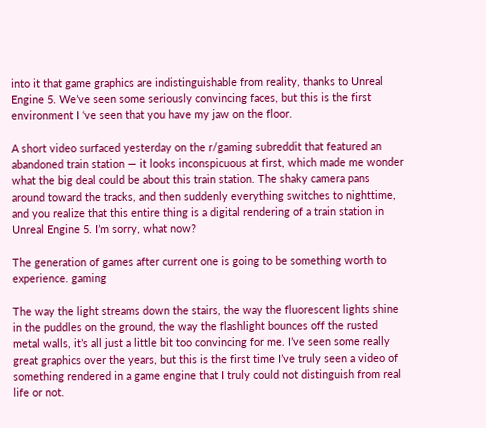into it that game graphics are indistinguishable from reality, thanks to Unreal Engine 5. We’ve seen some seriously convincing faces, but this is the first environment I ‘ve seen that you have my jaw on the floor.

A short video surfaced yesterday on the r/gaming subreddit that featured an abandoned train station — it looks inconspicuous at first, which made me wonder what the big deal could be about this train station. The shaky camera pans around toward the tracks, and then suddenly everything switches to nighttime, and you realize that this entire thing is a digital rendering of a train station in Unreal Engine 5. I’m sorry, what now?

The generation of games after current one is going to be something worth to experience. gaming

The way the light streams down the stairs, the way the fluorescent lights shine in the puddles on the ground, the way the flashlight bounces off the rusted metal walls, it’s all just a little bit too convincing for me. I’ve seen some really great graphics over the years, but this is the first time I’ve truly seen a video of something rendered in a game engine that I truly could not distinguish from real life or not.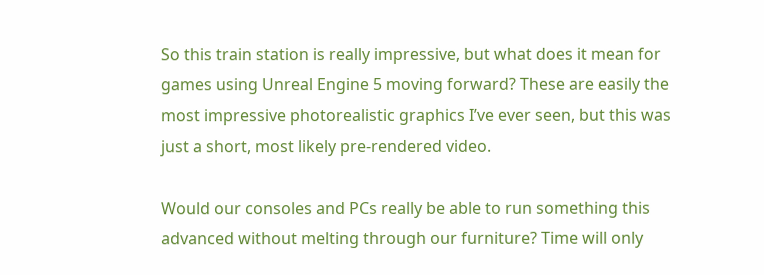So this train station is really impressive, but what does it mean for games using Unreal Engine 5 moving forward? These are easily the most impressive photorealistic graphics I’ve ever seen, but this was just a short, most likely pre-rendered video.

Would our consoles and PCs really be able to run something this advanced without melting through our furniture? Time will only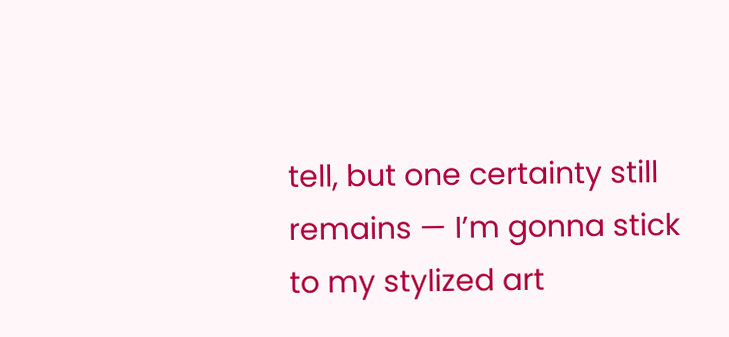tell, but one certainty still remains — I’m gonna stick to my stylized art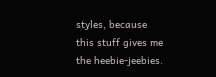styles, because this stuff gives me the heebie-jeebies.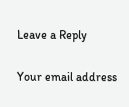Leave a Reply

Your email address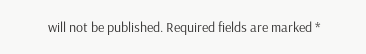will not be published. Required fields are marked *